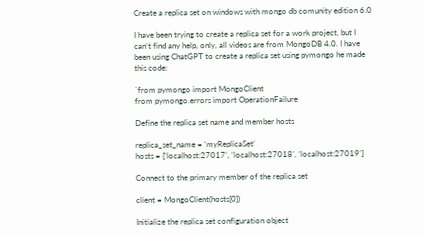Create a replica set on windows with mongo db comunity edition 6.0

I have been trying to create a replica set for a work project, but I can’t find any help, only, all videos are from MongoDB 4.0. I have been using ChatGPT to create a replica set using pymongo he made this code:

`from pymongo import MongoClient
from pymongo.errors import OperationFailure

Define the replica set name and member hosts

replica_set_name = ‘myReplicaSet’
hosts = [‘localhost:27017’, ‘localhost:27018’, ‘localhost:27019’]

Connect to the primary member of the replica set

client = MongoClient(hosts[0])

Initialize the replica set configuration object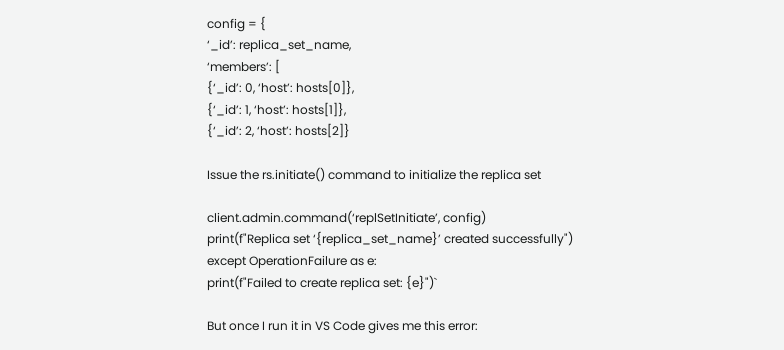config = {
‘_id’: replica_set_name,
‘members’: [
{‘_id’: 0, ‘host’: hosts[0]},
{‘_id’: 1, ‘host’: hosts[1]},
{‘_id’: 2, ‘host’: hosts[2]}

Issue the rs.initiate() command to initialize the replica set

client.admin.command(‘replSetInitiate’, config)
print(f"Replica set ‘{replica_set_name}’ created successfully")
except OperationFailure as e:
print(f"Failed to create replica set: {e}")`

But once I run it in VS Code gives me this error: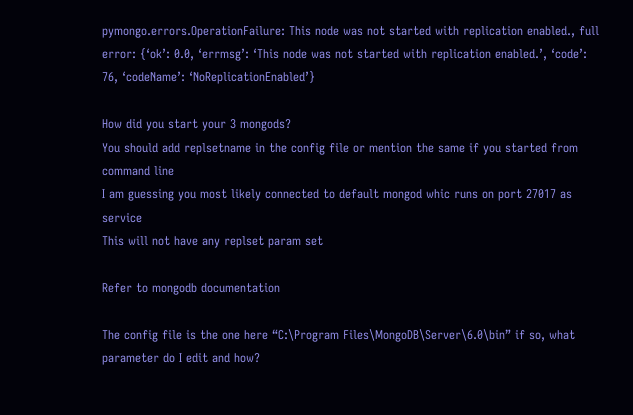pymongo.errors.OperationFailure: This node was not started with replication enabled., full error: {‘ok’: 0.0, ‘errmsg’: ‘This node was not started with replication enabled.’, ‘code’: 76, ‘codeName’: ‘NoReplicationEnabled’}

How did you start your 3 mongods?
You should add replsetname in the config file or mention the same if you started from command line
I am guessing you most likely connected to default mongod whic runs on port 27017 as service
This will not have any replset param set

Refer to mongodb documentation

The config file is the one here “C:\Program Files\MongoDB\Server\6.0\bin” if so, what parameter do I edit and how?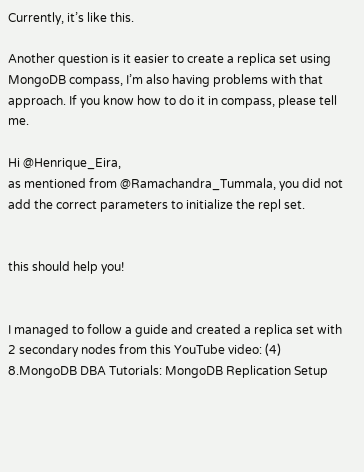Currently, it’s like this.

Another question is it easier to create a replica set using MongoDB compass, I’m also having problems with that approach. If you know how to do it in compass, please tell me.

Hi @Henrique_Eira,
as mentioned from @Ramachandra_Tummala, you did not add the correct parameters to initialize the repl set.


this should help you!


I managed to follow a guide and created a replica set with 2 secondary nodes from this YouTube video: (4) 8.MongoDB DBA Tutorials: MongoDB Replication Setup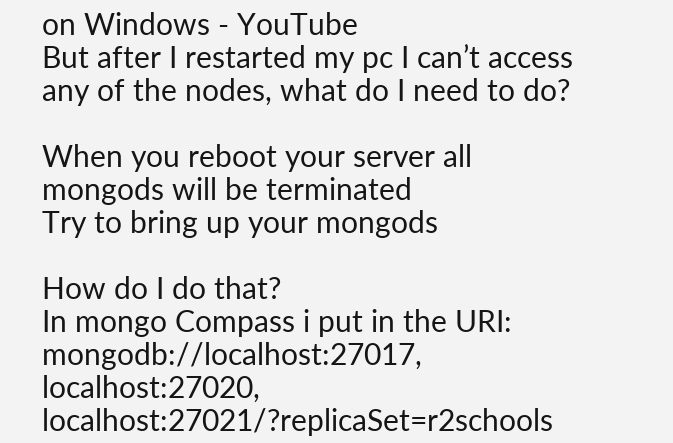on Windows - YouTube
But after I restarted my pc I can’t access any of the nodes, what do I need to do?

When you reboot your server all mongods will be terminated
Try to bring up your mongods

How do I do that?
In mongo Compass i put in the URI: mongodb://localhost:27017, localhost:27020, localhost:27021/?replicaSet=r2schools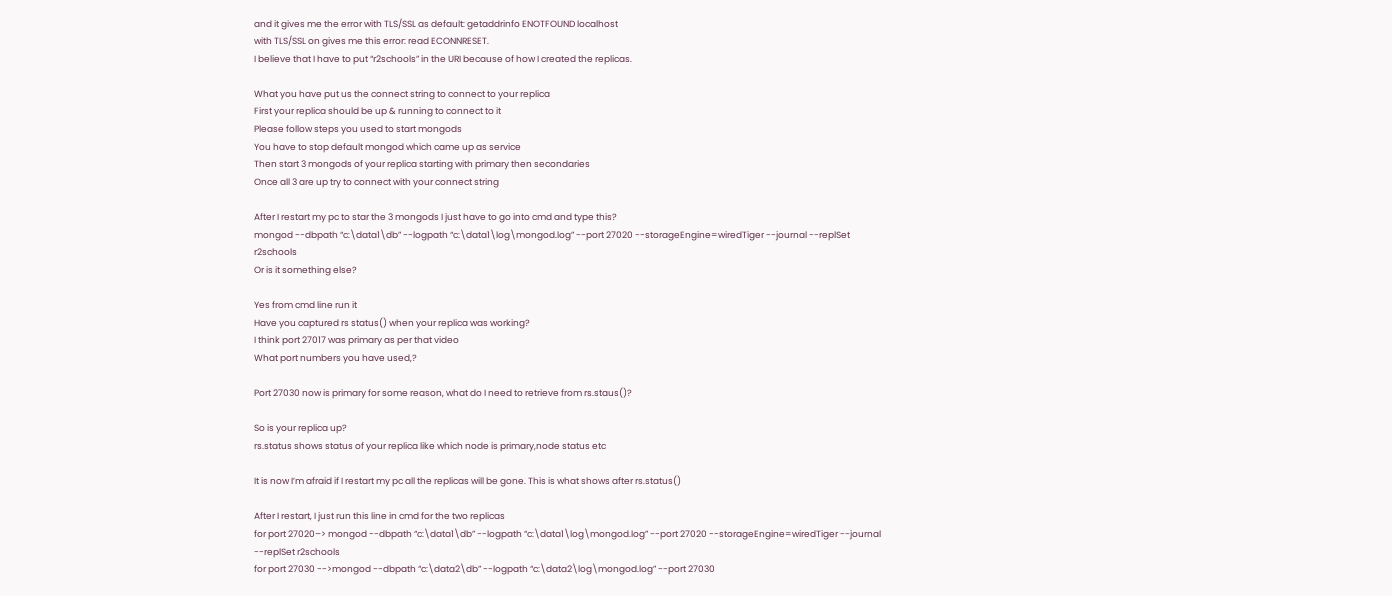and it gives me the error with TLS/SSL as default: getaddrinfo ENOTFOUND localhost
with TLS/SSL on gives me this error: read ECONNRESET.
I believe that I have to put “r2schools” in the URI because of how I created the replicas.

What you have put us the connect string to connect to your replica
First your replica should be up & running to connect to it
Please follow steps you used to start mongods
You have to stop default mongod which came up as service
Then start 3 mongods of your replica starting with primary then secondaries
Once all 3 are up try to connect with your connect string

After I restart my pc to star the 3 mongods I just have to go into cmd and type this?
mongod --dbpath “c:\data1\db” --logpath “c:\data1\log\mongod.log” --port 27020 --storageEngine=wiredTiger --journal --replSet r2schools
Or is it something else?

Yes from cmd line run it
Have you captured rs status() when your replica was working?
I think port 27017 was primary as per that video
What port numbers you have used,?

Port 27030 now is primary for some reason, what do I need to retrieve from rs.staus()?

So is your replica up?
rs.status shows status of your replica like which node is primary,node status etc

It is now I’m afraid if I restart my pc all the replicas will be gone. This is what shows after rs.status()

After I restart, I just run this line in cmd for the two replicas
for port 27020–> mongod --dbpath “c:\data1\db” --logpath “c:\data1\log\mongod.log” --port 27020 --storageEngine=wiredTiger --journal --replSet r2schools
for port 27030 -->mongod --dbpath “c:\data2\db” --logpath “c:\data2\log\mongod.log” --port 27030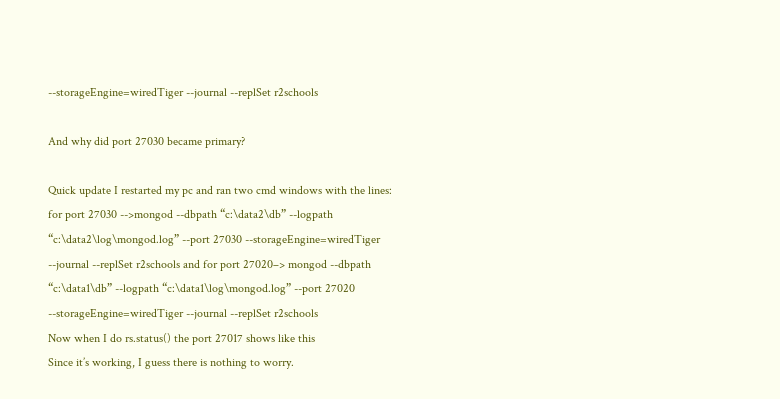--storageEngine=wiredTiger --journal --replSet r2schools

And why did port 27030 became primary?

Quick update I restarted my pc and ran two cmd windows with the lines: for port 27030 -->mongod --dbpath “c:\data2\db” --logpath “c:\data2\log\mongod.log” --port 27030 --storageEngine=wiredTiger --journal --replSet r2schools and for port 27020–> mongod --dbpath “c:\data1\db” --logpath “c:\data1\log\mongod.log” --port 27020 --storageEngine=wiredTiger --journal --replSet r2schools
Now when I do rs.status() the port 27017 shows like this
Since it’s working, I guess there is nothing to worry.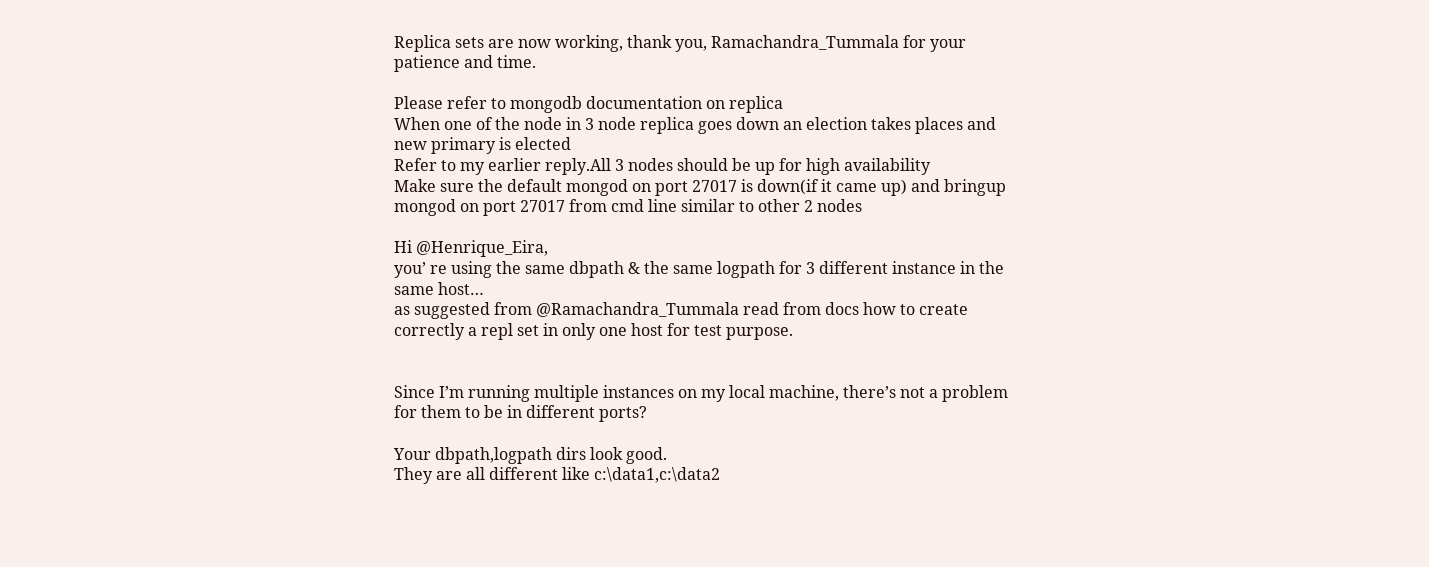Replica sets are now working, thank you, Ramachandra_Tummala for your patience and time.

Please refer to mongodb documentation on replica
When one of the node in 3 node replica goes down an election takes places and new primary is elected
Refer to my earlier reply.All 3 nodes should be up for high availability
Make sure the default mongod on port 27017 is down(if it came up) and bringup mongod on port 27017 from cmd line similar to other 2 nodes

Hi @Henrique_Eira,
you’ re using the same dbpath & the same logpath for 3 different instance in the same host…
as suggested from @Ramachandra_Tummala read from docs how to create correctly a repl set in only one host for test purpose.


Since I’m running multiple instances on my local machine, there’s not a problem for them to be in different ports?

Your dbpath,logpath dirs look good.
They are all different like c:\data1,c:\data2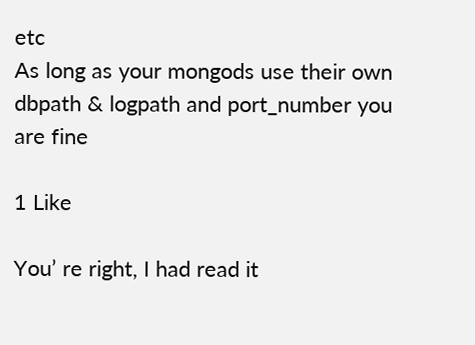etc
As long as your mongods use their own dbpath & logpath and port_number you are fine

1 Like

You’ re right, I had read it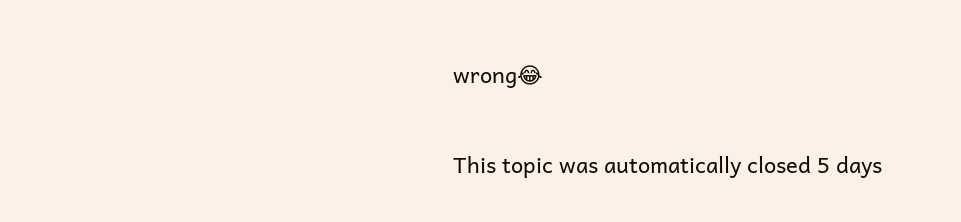wrong😂

This topic was automatically closed 5 days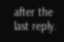after the last reply.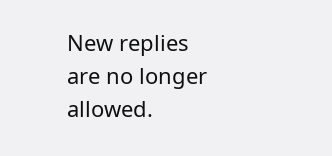New replies are no longer allowed.